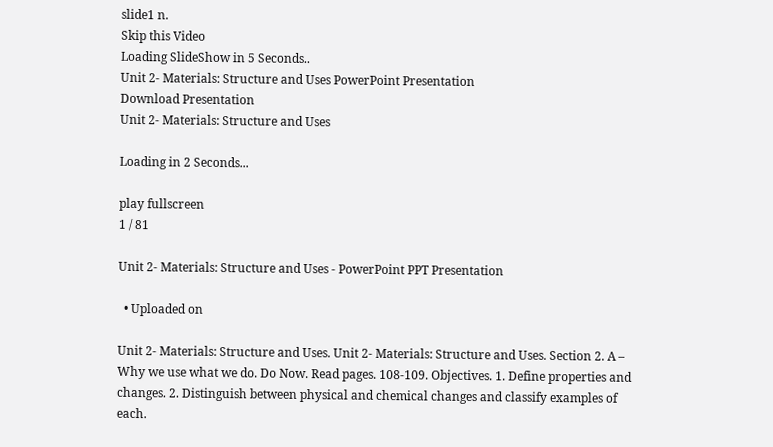slide1 n.
Skip this Video
Loading SlideShow in 5 Seconds..
Unit 2- Materials: Structure and Uses PowerPoint Presentation
Download Presentation
Unit 2- Materials: Structure and Uses

Loading in 2 Seconds...

play fullscreen
1 / 81

Unit 2- Materials: Structure and Uses - PowerPoint PPT Presentation

  • Uploaded on

Unit 2- Materials: Structure and Uses. Unit 2- Materials: Structure and Uses. Section 2. A – Why we use what we do. Do Now. Read pages. 108-109. Objectives. 1. Define properties and changes. 2. Distinguish between physical and chemical changes and classify examples of each.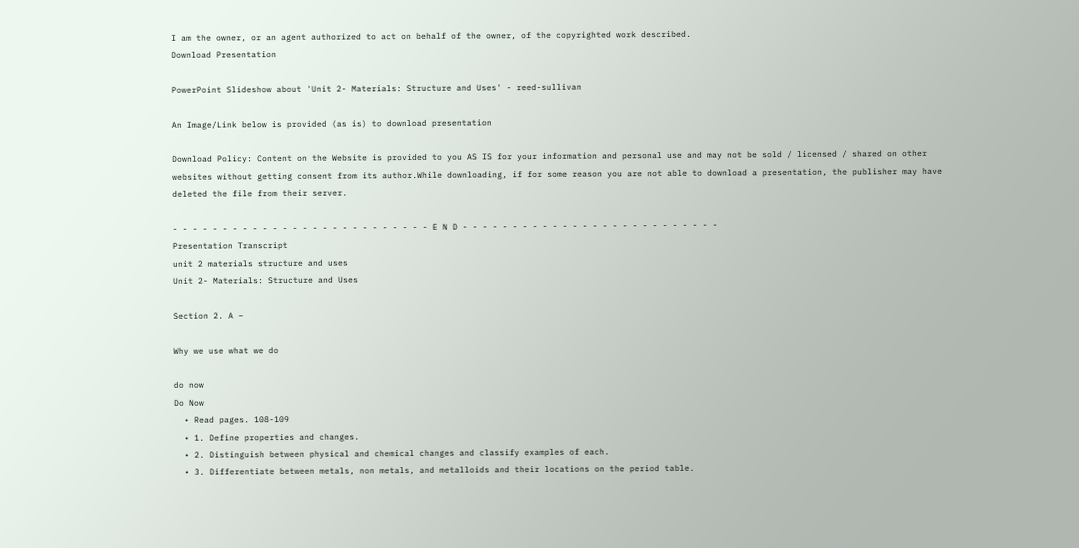I am the owner, or an agent authorized to act on behalf of the owner, of the copyrighted work described.
Download Presentation

PowerPoint Slideshow about 'Unit 2- Materials: Structure and Uses' - reed-sullivan

An Image/Link below is provided (as is) to download presentation

Download Policy: Content on the Website is provided to you AS IS for your information and personal use and may not be sold / licensed / shared on other websites without getting consent from its author.While downloading, if for some reason you are not able to download a presentation, the publisher may have deleted the file from their server.

- - - - - - - - - - - - - - - - - - - - - - - - - - E N D - - - - - - - - - - - - - - - - - - - - - - - - - -
Presentation Transcript
unit 2 materials structure and uses
Unit 2- Materials: Structure and Uses

Section 2. A –

Why we use what we do

do now
Do Now
  • Read pages. 108-109
  • 1. Define properties and changes.
  • 2. Distinguish between physical and chemical changes and classify examples of each.
  • 3. Differentiate between metals, non metals, and metalloids and their locations on the period table.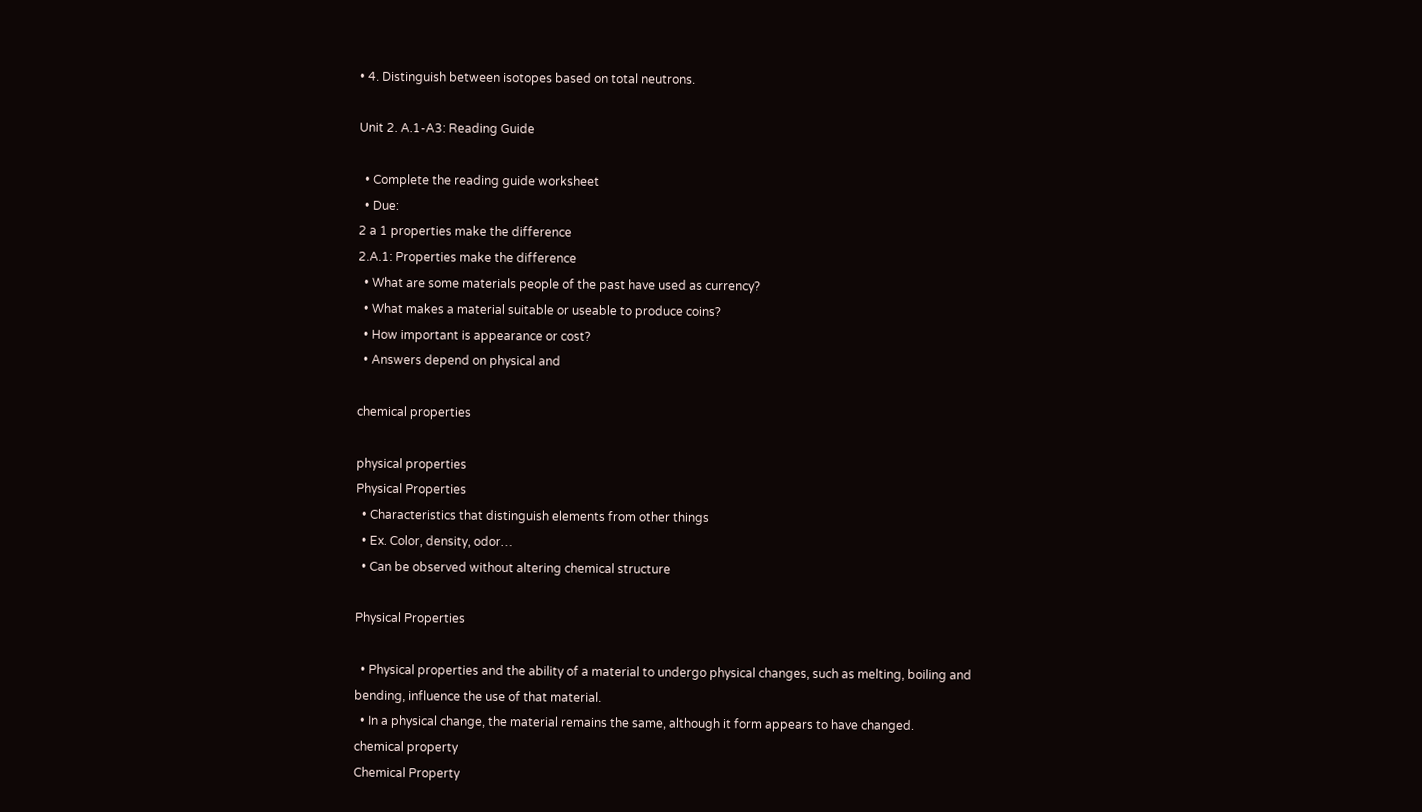• 4. Distinguish between isotopes based on total neutrons.

Unit 2. A.1-A3: Reading Guide

  • Complete the reading guide worksheet
  • Due:
2 a 1 properties make the difference
2.A.1: Properties make the difference
  • What are some materials people of the past have used as currency?
  • What makes a material suitable or useable to produce coins?
  • How important is appearance or cost?
  • Answers depend on physical and

chemical properties

physical properties
Physical Properties
  • Characteristics that distinguish elements from other things
  • Ex. Color, density, odor…
  • Can be observed without altering chemical structure

Physical Properties

  • Physical properties and the ability of a material to undergo physical changes, such as melting, boiling and bending, influence the use of that material.
  • In a physical change, the material remains the same, although it form appears to have changed.
chemical property
Chemical Property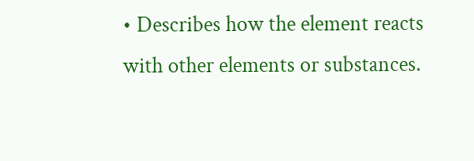• Describes how the element reacts with other elements or substances.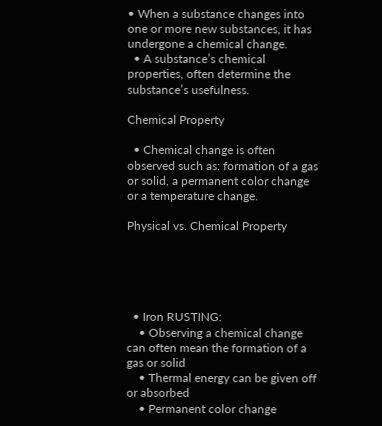• When a substance changes into one or more new substances, it has undergone a chemical change.
  • A substance’s chemical properties, often determine the substance’s usefulness.

Chemical Property

  • Chemical change is often observed such as: formation of a gas or solid, a permanent color change or a temperature change.

Physical vs. Chemical Property





  • Iron RUSTING:
    • Observing a chemical change can often mean the formation of a gas or solid
    • Thermal energy can be given off or absorbed
    • Permanent color change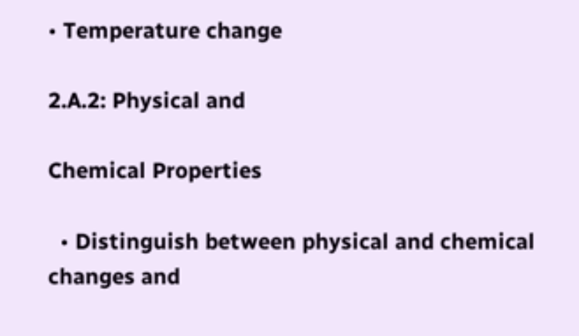• Temperature change

2.A.2: Physical and

Chemical Properties

  • Distinguish between physical and chemical changes and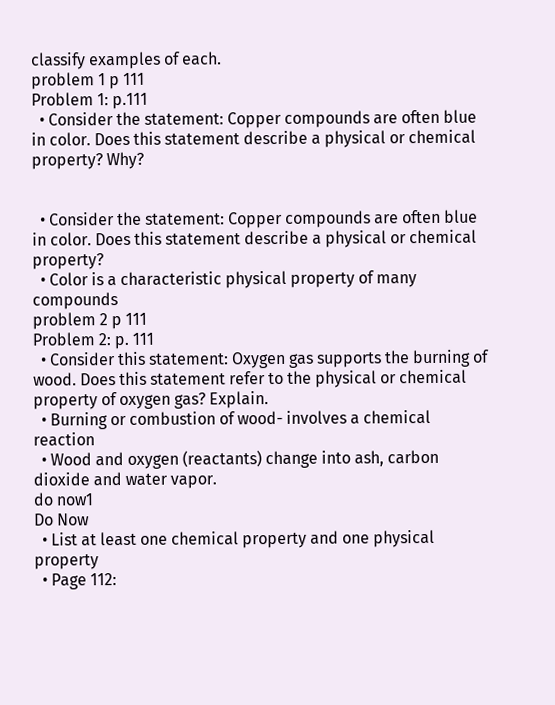classify examples of each.
problem 1 p 111
Problem 1: p.111
  • Consider the statement: Copper compounds are often blue in color. Does this statement describe a physical or chemical property? Why?


  • Consider the statement: Copper compounds are often blue in color. Does this statement describe a physical or chemical property?
  • Color is a characteristic physical property of many compounds
problem 2 p 111
Problem 2: p. 111
  • Consider this statement: Oxygen gas supports the burning of wood. Does this statement refer to the physical or chemical property of oxygen gas? Explain.
  • Burning or combustion of wood- involves a chemical reaction
  • Wood and oxygen (reactants) change into ash, carbon dioxide and water vapor.
do now1
Do Now
  • List at least one chemical property and one physical property
  • Page 112: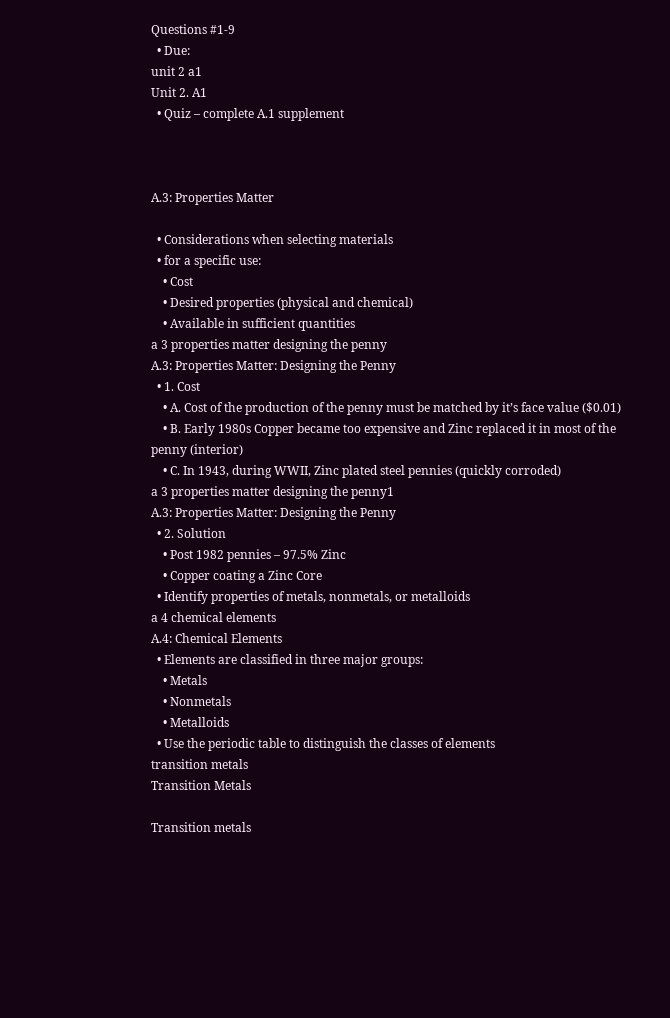Questions #1-9
  • Due:
unit 2 a1
Unit 2. A1
  • Quiz – complete A.1 supplement



A.3: Properties Matter

  • Considerations when selecting materials
  • for a specific use:
    • Cost
    • Desired properties (physical and chemical)
    • Available in sufficient quantities
a 3 properties matter designing the penny
A.3: Properties Matter: Designing the Penny
  • 1. Cost
    • A. Cost of the production of the penny must be matched by it’s face value ($0.01)
    • B. Early 1980s Copper became too expensive and Zinc replaced it in most of the penny (interior)
    • C. In 1943, during WWII, Zinc plated steel pennies (quickly corroded)
a 3 properties matter designing the penny1
A.3: Properties Matter: Designing the Penny
  • 2. Solution
    • Post 1982 pennies – 97.5% Zinc
    • Copper coating a Zinc Core
  • Identify properties of metals, nonmetals, or metalloids
a 4 chemical elements
A.4: Chemical Elements
  • Elements are classified in three major groups:
    • Metals
    • Nonmetals
    • Metalloids
  • Use the periodic table to distinguish the classes of elements
transition metals
Transition Metals

Transition metals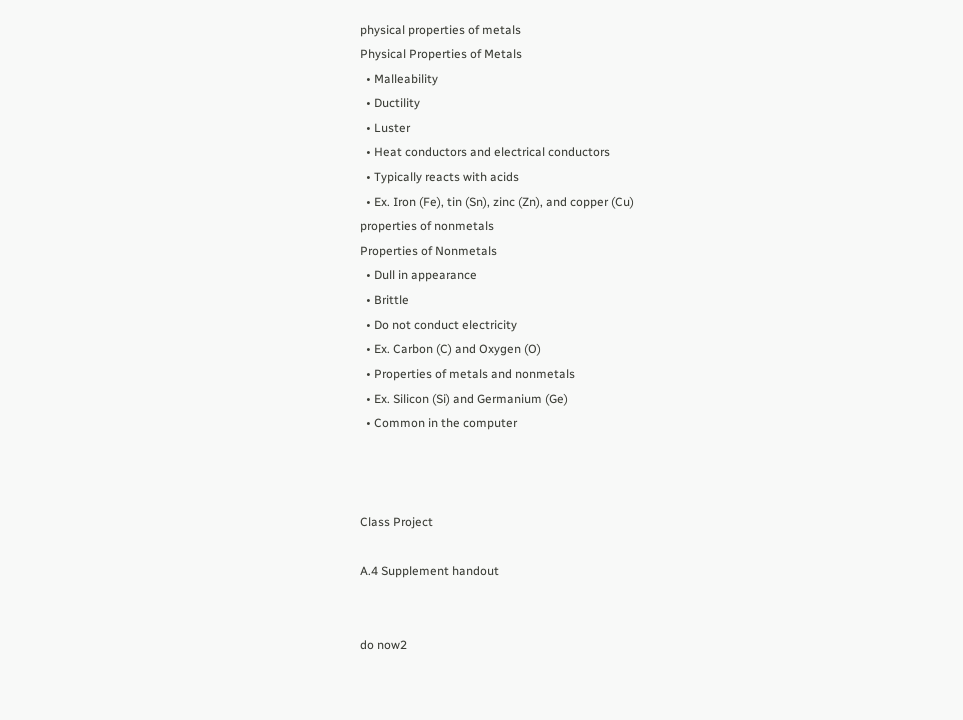physical properties of metals
Physical Properties of Metals
  • Malleability
  • Ductility
  • Luster
  • Heat conductors and electrical conductors
  • Typically reacts with acids
  • Ex. Iron (Fe), tin (Sn), zinc (Zn), and copper (Cu)
properties of nonmetals
Properties of Nonmetals
  • Dull in appearance
  • Brittle
  • Do not conduct electricity
  • Ex. Carbon (C) and Oxygen (O)
  • Properties of metals and nonmetals
  • Ex. Silicon (Si) and Germanium (Ge)
  • Common in the computer



Class Project

A.4 Supplement handout


do now2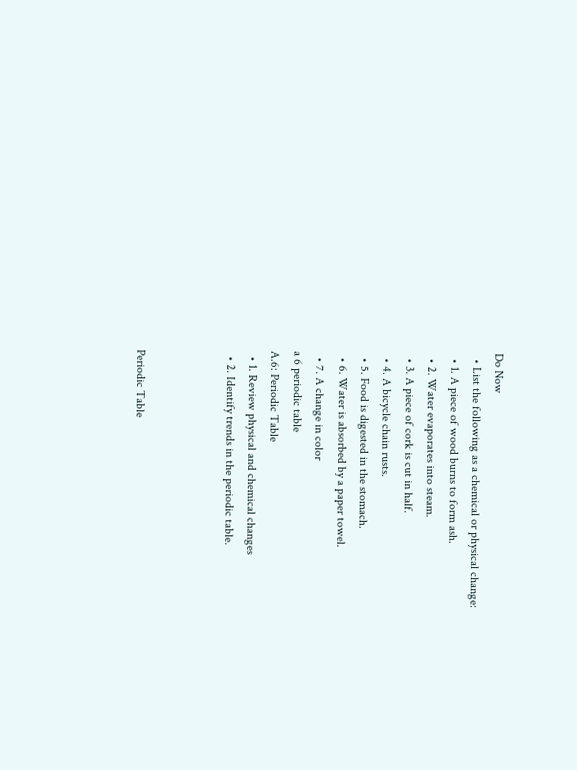Do Now
  • List the following as a chemical or physical change:
  • 1. A piece of wood burns to form ash.
  • 2. Water evaporates into steam.
  • 3. A piece of cork is cut in half.
  • 4. A bicycle chain rusts.
  • 5. Food is digested in the stomach.
  • 6. Water is absorbed by a paper towel.
  • 7. A change in color
a 6 periodic table
A.6: Periodic Table
  • 1. Review physical and chemical changes
  • 2. Identify trends in the periodic table.



Periodic Table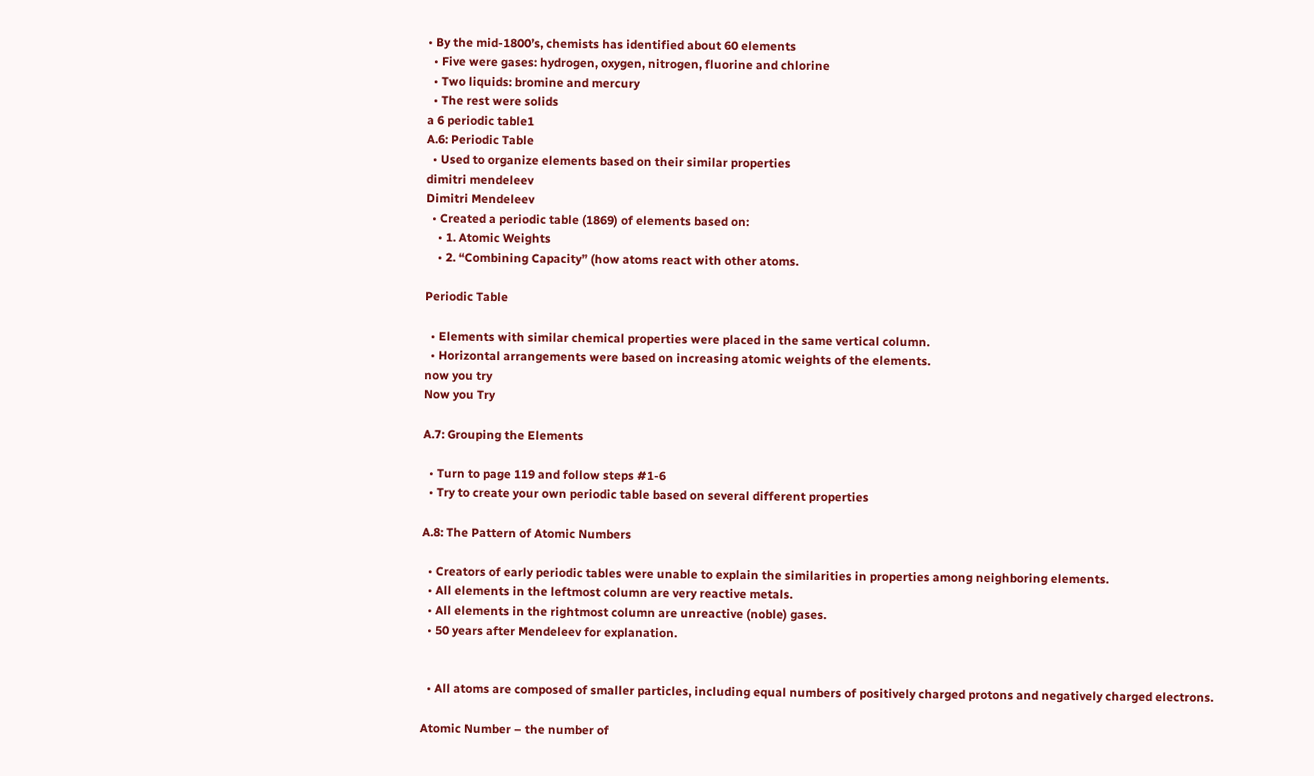• By the mid-1800’s, chemists has identified about 60 elements
  • Five were gases: hydrogen, oxygen, nitrogen, fluorine and chlorine
  • Two liquids: bromine and mercury
  • The rest were solids
a 6 periodic table1
A.6: Periodic Table
  • Used to organize elements based on their similar properties
dimitri mendeleev
Dimitri Mendeleev
  • Created a periodic table (1869) of elements based on:
    • 1. Atomic Weights
    • 2. “Combining Capacity” (how atoms react with other atoms.

Periodic Table

  • Elements with similar chemical properties were placed in the same vertical column.
  • Horizontal arrangements were based on increasing atomic weights of the elements.
now you try
Now you Try

A.7: Grouping the Elements

  • Turn to page 119 and follow steps #1-6
  • Try to create your own periodic table based on several different properties

A.8: The Pattern of Atomic Numbers

  • Creators of early periodic tables were unable to explain the similarities in properties among neighboring elements.
  • All elements in the leftmost column are very reactive metals.
  • All elements in the rightmost column are unreactive (noble) gases.
  • 50 years after Mendeleev for explanation.


  • All atoms are composed of smaller particles, including equal numbers of positively charged protons and negatively charged electrons.

Atomic Number – the number of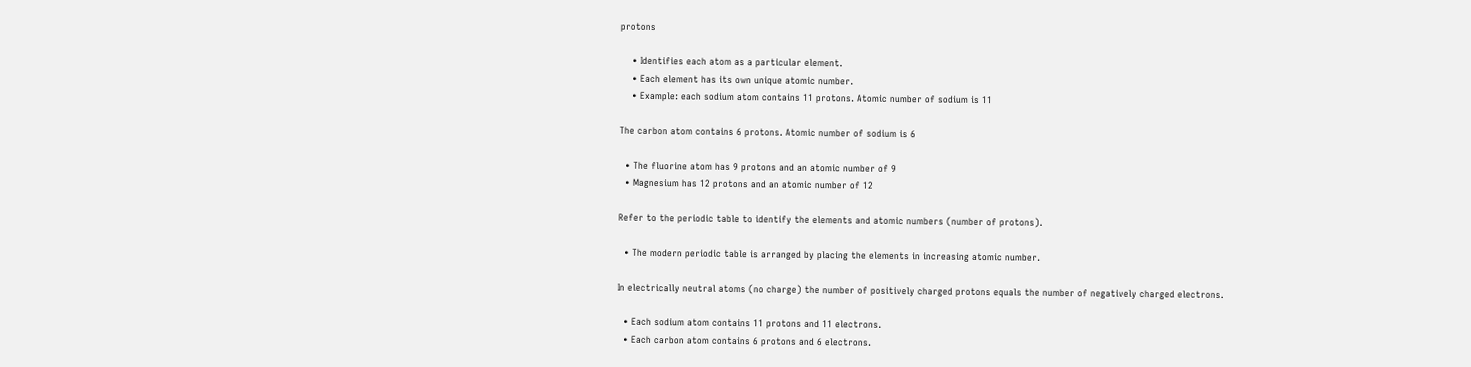protons

    • Identifies each atom as a particular element.
    • Each element has its own unique atomic number.
    • Example: each sodium atom contains 11 protons. Atomic number of sodium is 11

The carbon atom contains 6 protons. Atomic number of sodium is 6

  • The fluorine atom has 9 protons and an atomic number of 9
  • Magnesium has 12 protons and an atomic number of 12

Refer to the periodic table to identify the elements and atomic numbers (number of protons).

  • The modern periodic table is arranged by placing the elements in increasing atomic number.

In electrically neutral atoms (no charge) the number of positively charged protons equals the number of negatively charged electrons.

  • Each sodium atom contains 11 protons and 11 electrons.
  • Each carbon atom contains 6 protons and 6 electrons.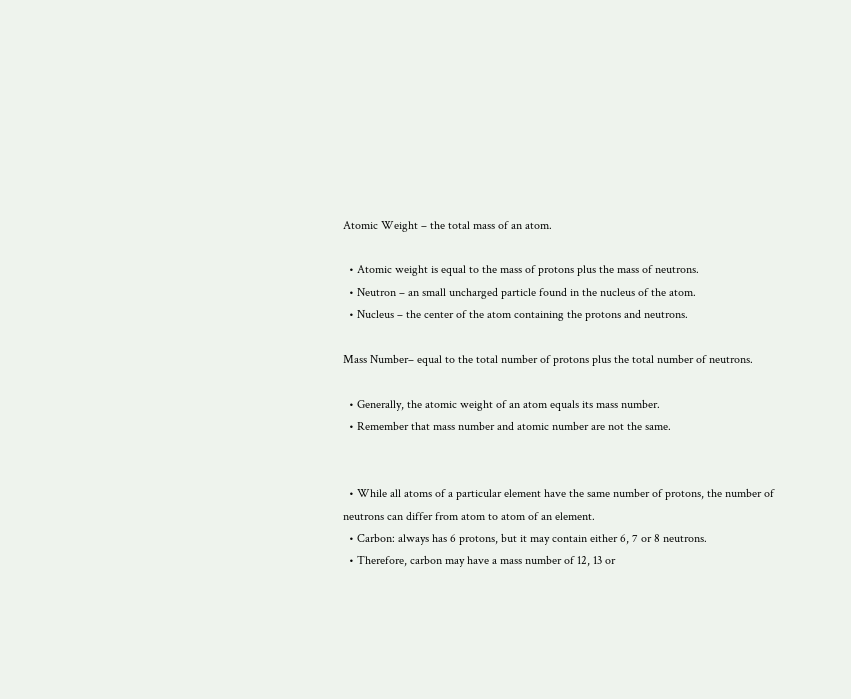Atomic Weight – the total mass of an atom.

  • Atomic weight is equal to the mass of protons plus the mass of neutrons.
  • Neutron – an small uncharged particle found in the nucleus of the atom.
  • Nucleus – the center of the atom containing the protons and neutrons.

Mass Number– equal to the total number of protons plus the total number of neutrons.

  • Generally, the atomic weight of an atom equals its mass number.
  • Remember that mass number and atomic number are not the same.


  • While all atoms of a particular element have the same number of protons, the number of neutrons can differ from atom to atom of an element.
  • Carbon: always has 6 protons, but it may contain either 6, 7 or 8 neutrons.
  • Therefore, carbon may have a mass number of 12, 13 or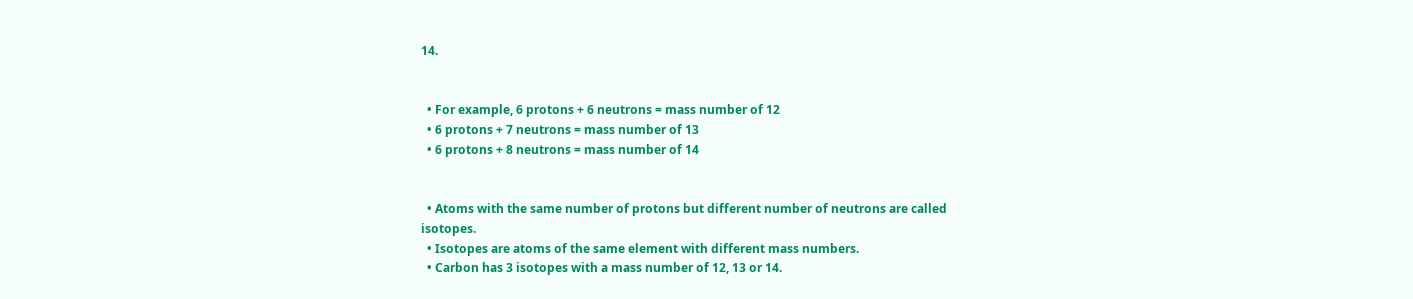14.


  • For example, 6 protons + 6 neutrons = mass number of 12
  • 6 protons + 7 neutrons = mass number of 13
  • 6 protons + 8 neutrons = mass number of 14


  • Atoms with the same number of protons but different number of neutrons are called isotopes.
  • Isotopes are atoms of the same element with different mass numbers.
  • Carbon has 3 isotopes with a mass number of 12, 13 or 14.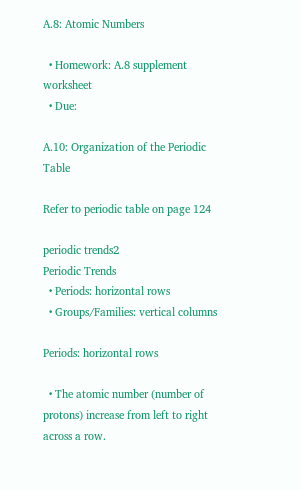A.8: Atomic Numbers

  • Homework: A.8 supplement worksheet
  • Due:

A.10: Organization of the Periodic Table

Refer to periodic table on page 124

periodic trends2
Periodic Trends
  • Periods: horizontal rows
  • Groups/Families: vertical columns

Periods: horizontal rows

  • The atomic number (number of protons) increase from left to right across a row.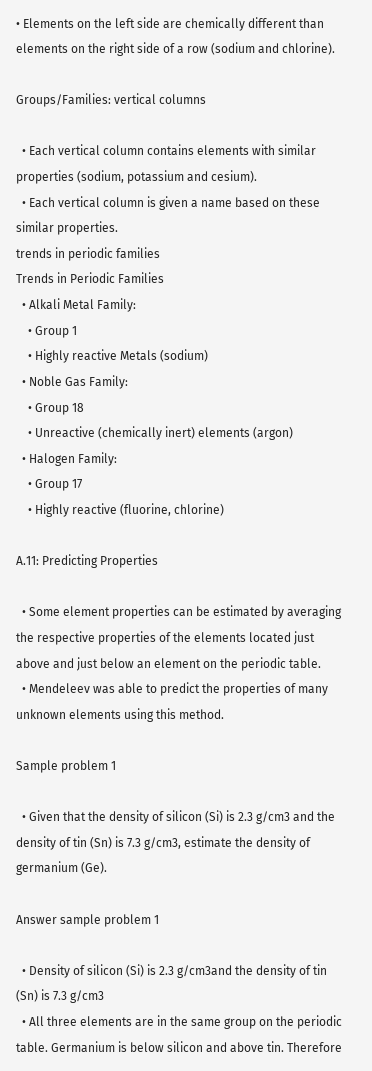• Elements on the left side are chemically different than elements on the right side of a row (sodium and chlorine).

Groups/Families: vertical columns

  • Each vertical column contains elements with similar properties (sodium, potassium and cesium).
  • Each vertical column is given a name based on these similar properties.
trends in periodic families
Trends in Periodic Families
  • Alkali Metal Family:
    • Group 1
    • Highly reactive Metals (sodium)
  • Noble Gas Family:
    • Group 18
    • Unreactive (chemically inert) elements (argon)
  • Halogen Family:
    • Group 17
    • Highly reactive (fluorine, chlorine)

A.11: Predicting Properties

  • Some element properties can be estimated by averaging the respective properties of the elements located just above and just below an element on the periodic table.
  • Mendeleev was able to predict the properties of many unknown elements using this method.

Sample problem 1

  • Given that the density of silicon (Si) is 2.3 g/cm3 and the density of tin (Sn) is 7.3 g/cm3, estimate the density of germanium (Ge).

Answer sample problem 1

  • Density of silicon (Si) is 2.3 g/cm3and the density of tin (Sn) is 7.3 g/cm3
  • All three elements are in the same group on the periodic table. Germanium is below silicon and above tin. Therefore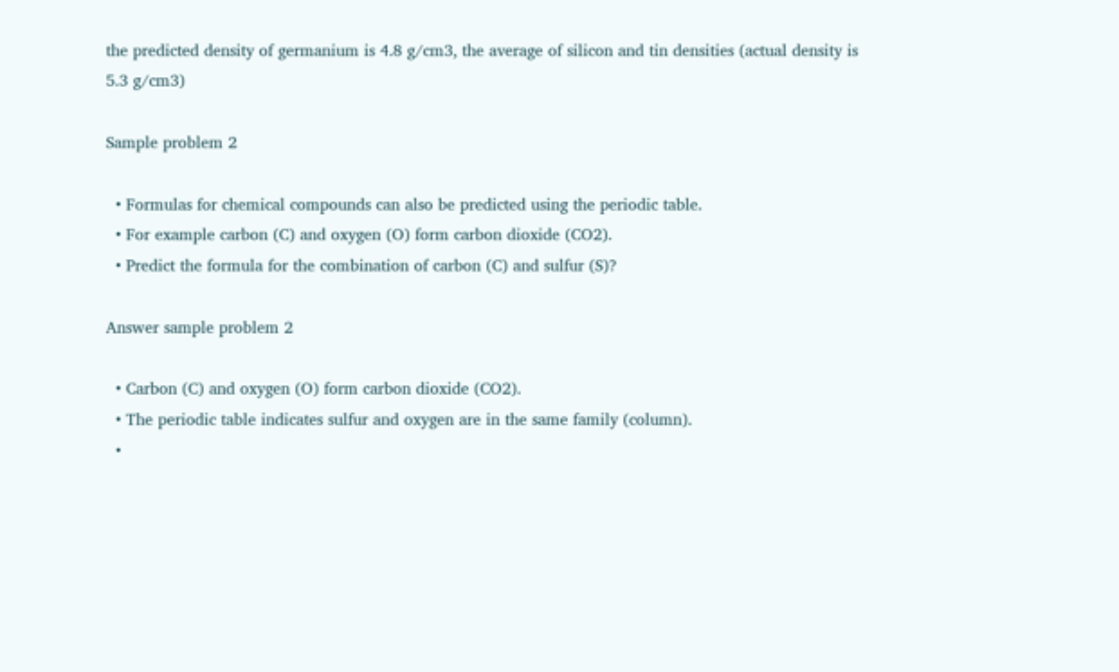the predicted density of germanium is 4.8 g/cm3, the average of silicon and tin densities (actual density is 5.3 g/cm3)

Sample problem 2

  • Formulas for chemical compounds can also be predicted using the periodic table.
  • For example carbon (C) and oxygen (O) form carbon dioxide (CO2).
  • Predict the formula for the combination of carbon (C) and sulfur (S)?

Answer sample problem 2

  • Carbon (C) and oxygen (O) form carbon dioxide (CO2).
  • The periodic table indicates sulfur and oxygen are in the same family (column).
  •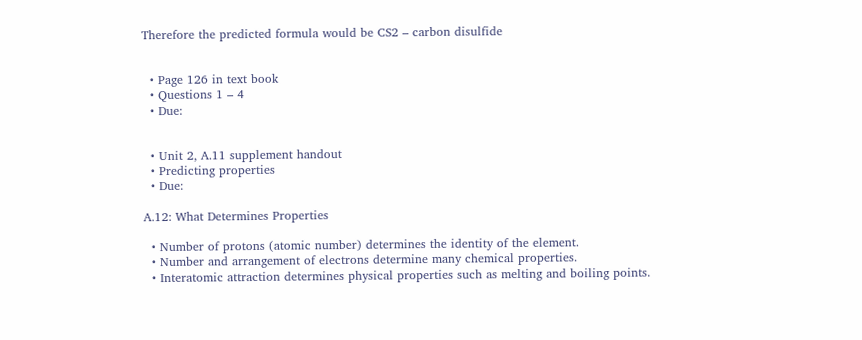Therefore the predicted formula would be CS2 – carbon disulfide


  • Page 126 in text book
  • Questions 1 – 4
  • Due:


  • Unit 2, A.11 supplement handout
  • Predicting properties
  • Due:

A.12: What Determines Properties

  • Number of protons (atomic number) determines the identity of the element.
  • Number and arrangement of electrons determine many chemical properties.
  • Interatomic attraction determines physical properties such as melting and boiling points.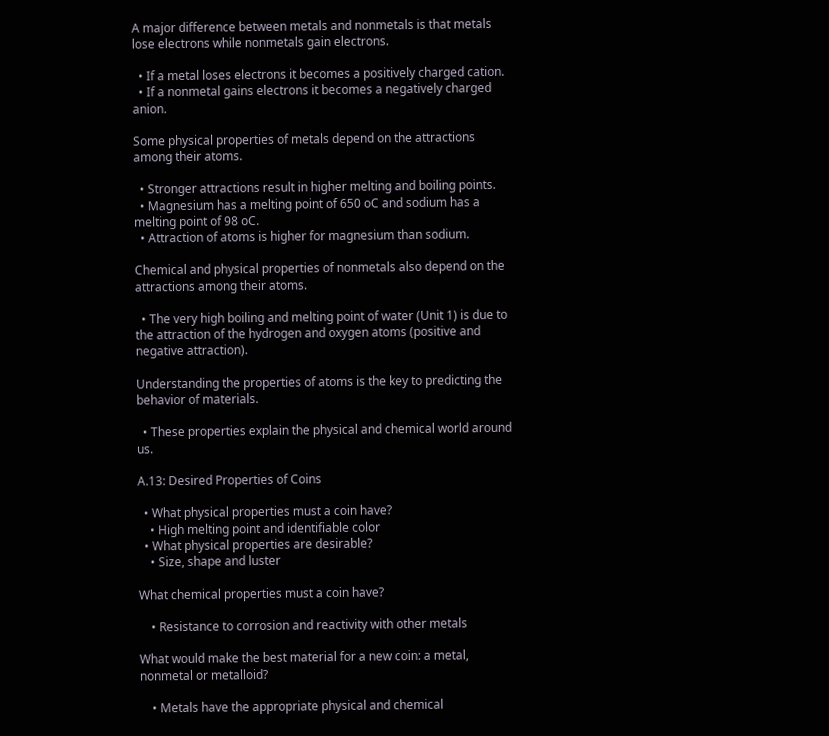A major difference between metals and nonmetals is that metals lose electrons while nonmetals gain electrons.

  • If a metal loses electrons it becomes a positively charged cation.
  • If a nonmetal gains electrons it becomes a negatively charged anion.

Some physical properties of metals depend on the attractions among their atoms.

  • Stronger attractions result in higher melting and boiling points.
  • Magnesium has a melting point of 650 oC and sodium has a melting point of 98 oC.
  • Attraction of atoms is higher for magnesium than sodium.

Chemical and physical properties of nonmetals also depend on the attractions among their atoms.

  • The very high boiling and melting point of water (Unit 1) is due to the attraction of the hydrogen and oxygen atoms (positive and negative attraction).

Understanding the properties of atoms is the key to predicting the behavior of materials.

  • These properties explain the physical and chemical world around us.

A.13: Desired Properties of Coins

  • What physical properties must a coin have?
    • High melting point and identifiable color
  • What physical properties are desirable?
    • Size, shape and luster

What chemical properties must a coin have?

    • Resistance to corrosion and reactivity with other metals

What would make the best material for a new coin: a metal, nonmetal or metalloid?

    • Metals have the appropriate physical and chemical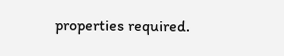properties required.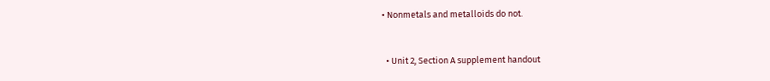• Nonmetals and metalloids do not.


  • Unit 2, Section A supplement handout